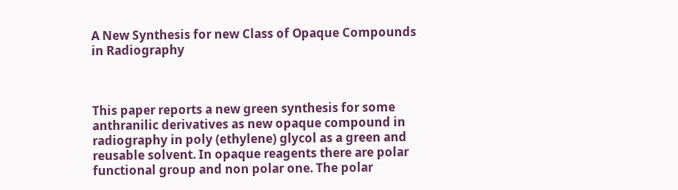A New Synthesis for new Class of Opaque Compounds in Radiography



This paper reports a new green synthesis for some anthranilic derivatives as new opaque compound in radiography in poly (ethylene) glycol as a green and reusable solvent. In opaque reagents there are polar functional group and non polar one. The polar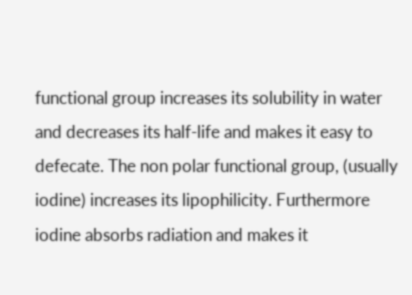functional group increases its solubility in water and decreases its half-life and makes it easy to defecate. The non polar functional group, (usually iodine) increases its lipophilicity. Furthermore iodine absorbs radiation and makes it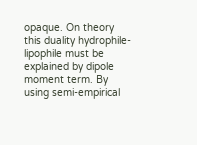opaque. On theory this duality hydrophile-lipophile must be explained by dipole moment term. By using semi-empirical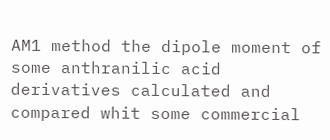AM1 method the dipole moment of some anthranilic acid derivatives calculated and compared whit some commercial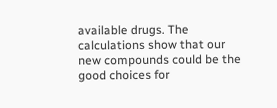available drugs. The calculations show that our new compounds could be the good choices for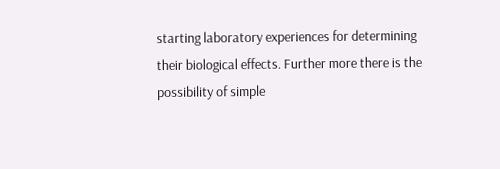starting laboratory experiences for determining their biological effects. Further more there is the possibility of simple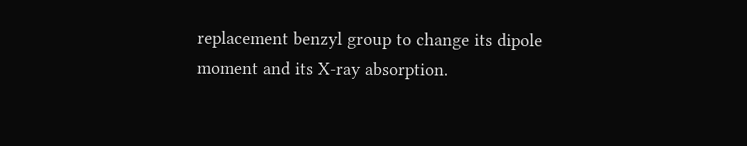replacement benzyl group to change its dipole moment and its X-ray absorption.